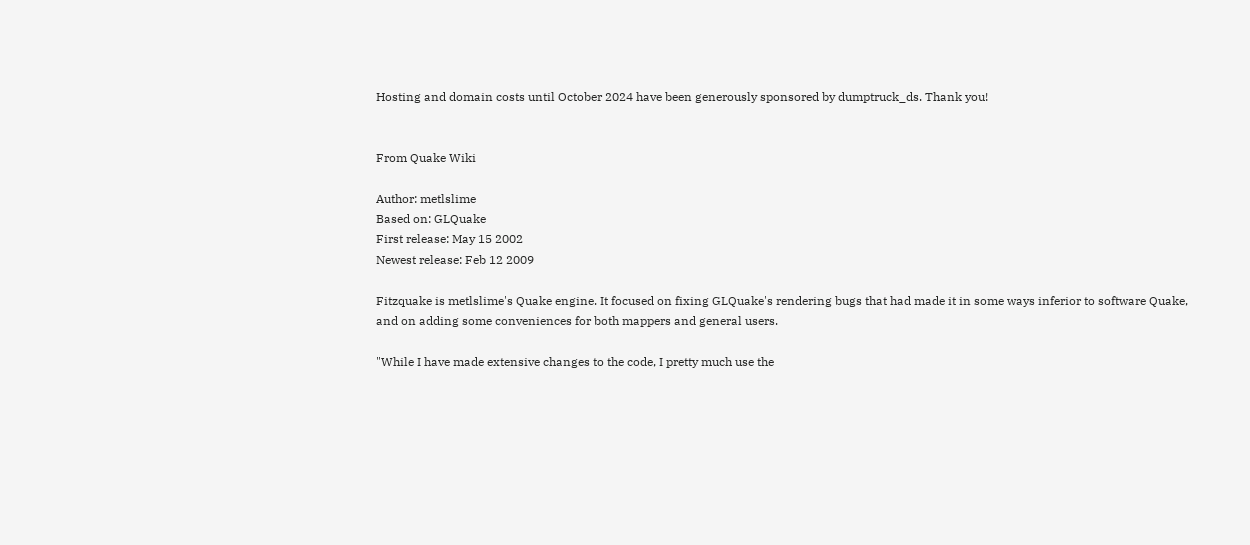Hosting and domain costs until October 2024 have been generously sponsored by dumptruck_ds. Thank you!


From Quake Wiki

Author: metlslime
Based on: GLQuake
First release: May 15 2002
Newest release: Feb 12 2009

Fitzquake is metlslime's Quake engine. It focused on fixing GLQuake's rendering bugs that had made it in some ways inferior to software Quake, and on adding some conveniences for both mappers and general users.

"While I have made extensive changes to the code, I pretty much use the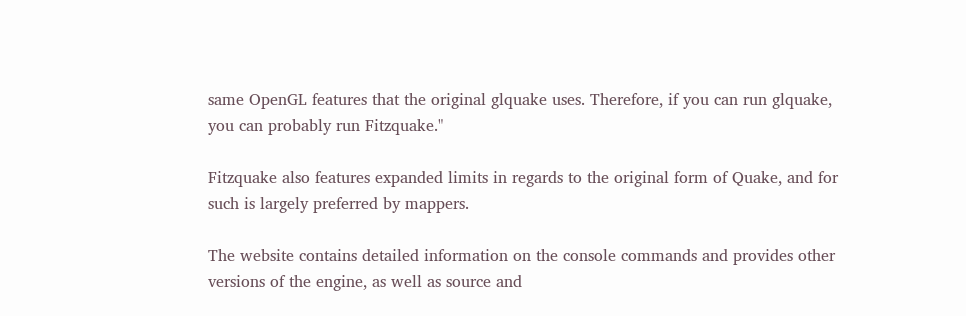same OpenGL features that the original glquake uses. Therefore, if you can run glquake, you can probably run Fitzquake."

Fitzquake also features expanded limits in regards to the original form of Quake, and for such is largely preferred by mappers.

The website contains detailed information on the console commands and provides other versions of the engine, as well as source and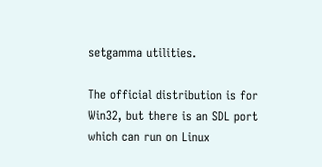setgamma utilities.

The official distribution is for Win32, but there is an SDL port which can run on Linux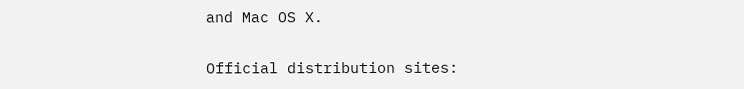and Mac OS X.

Official distribution sites: